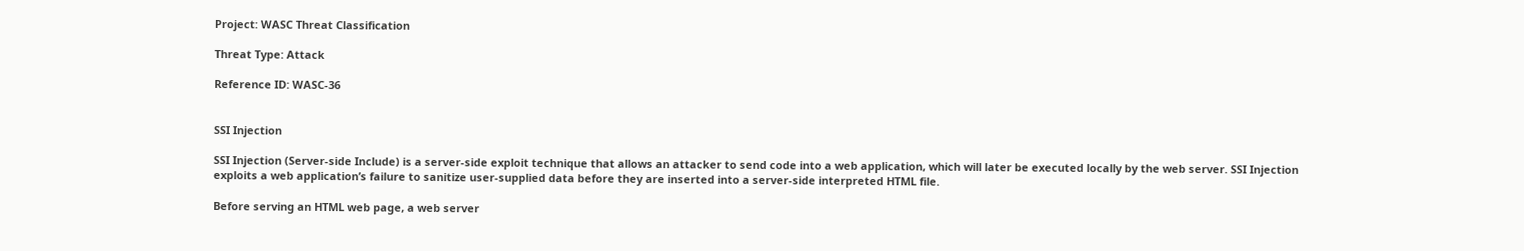Project: WASC Threat Classification

Threat Type: Attack

Reference ID: WASC-36


SSI Injection

SSI Injection (Server-side Include) is a server-side exploit technique that allows an attacker to send code into a web application, which will later be executed locally by the web server. SSI Injection exploits a web application’s failure to sanitize user-supplied data before they are inserted into a server-side interpreted HTML file.

Before serving an HTML web page, a web server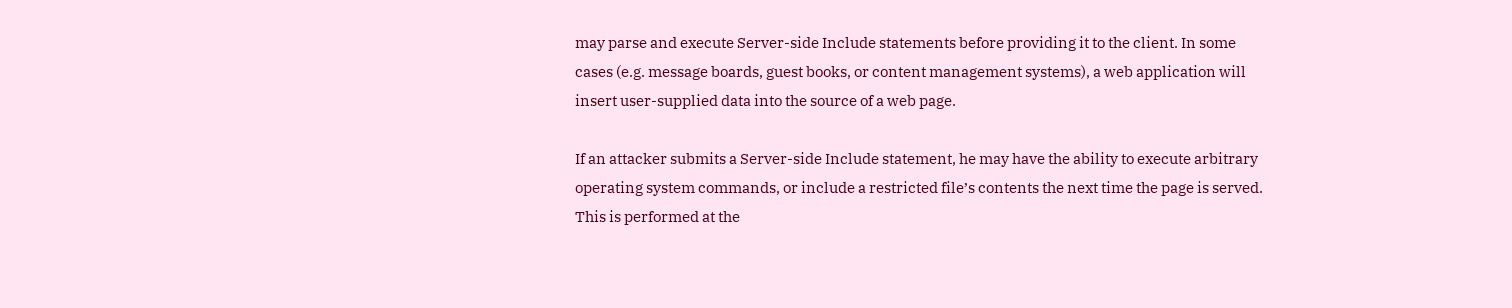may parse and execute Server-side Include statements before providing it to the client. In some cases (e.g. message boards, guest books, or content management systems), a web application will insert user-supplied data into the source of a web page.

If an attacker submits a Server-side Include statement, he may have the ability to execute arbitrary operating system commands, or include a restricted file’s contents the next time the page is served. This is performed at the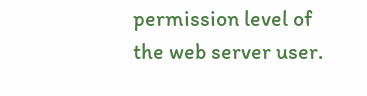permission level of the web server user.